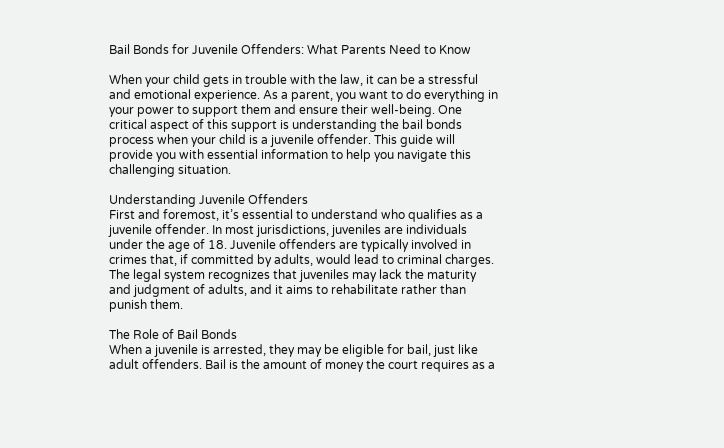Bail Bonds for Juvenile Offenders: What Parents Need to Know

When your child gets in trouble with the law, it can be a stressful and emotional experience. As a parent, you want to do everything in your power to support them and ensure their well-being. One critical aspect of this support is understanding the bail bonds process when your child is a juvenile offender. This guide will provide you with essential information to help you navigate this challenging situation.

Understanding Juvenile Offenders
First and foremost, it’s essential to understand who qualifies as a juvenile offender. In most jurisdictions, juveniles are individuals under the age of 18. Juvenile offenders are typically involved in crimes that, if committed by adults, would lead to criminal charges. The legal system recognizes that juveniles may lack the maturity and judgment of adults, and it aims to rehabilitate rather than punish them.

The Role of Bail Bonds
When a juvenile is arrested, they may be eligible for bail, just like adult offenders. Bail is the amount of money the court requires as a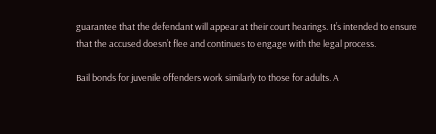guarantee that the defendant will appear at their court hearings. It’s intended to ensure that the accused doesn’t flee and continues to engage with the legal process.

Bail bonds for juvenile offenders work similarly to those for adults. A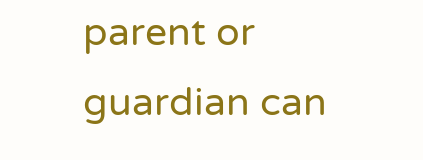parent or guardian can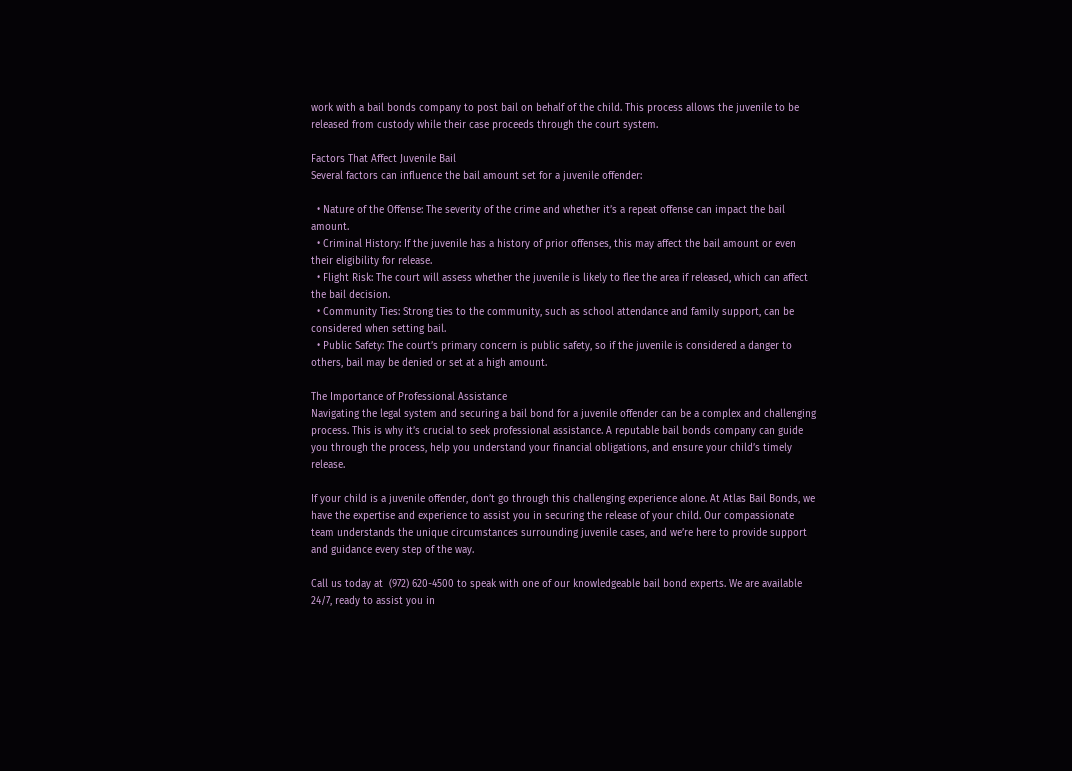work with a bail bonds company to post bail on behalf of the child. This process allows the juvenile to be released from custody while their case proceeds through the court system.

Factors That Affect Juvenile Bail
Several factors can influence the bail amount set for a juvenile offender:

  • Nature of the Offense: The severity of the crime and whether it’s a repeat offense can impact the bail amount.
  • Criminal History: If the juvenile has a history of prior offenses, this may affect the bail amount or even their eligibility for release.
  • Flight Risk: The court will assess whether the juvenile is likely to flee the area if released, which can affect the bail decision.
  • Community Ties: Strong ties to the community, such as school attendance and family support, can be considered when setting bail.
  • Public Safety: The court’s primary concern is public safety, so if the juvenile is considered a danger to others, bail may be denied or set at a high amount.

The Importance of Professional Assistance
Navigating the legal system and securing a bail bond for a juvenile offender can be a complex and challenging process. This is why it’s crucial to seek professional assistance. A reputable bail bonds company can guide you through the process, help you understand your financial obligations, and ensure your child’s timely release.

If your child is a juvenile offender, don’t go through this challenging experience alone. At Atlas Bail Bonds, we have the expertise and experience to assist you in securing the release of your child. Our compassionate team understands the unique circumstances surrounding juvenile cases, and we’re here to provide support and guidance every step of the way.

Call us today at  (972) 620-4500 to speak with one of our knowledgeable bail bond experts. We are available 24/7, ready to assist you in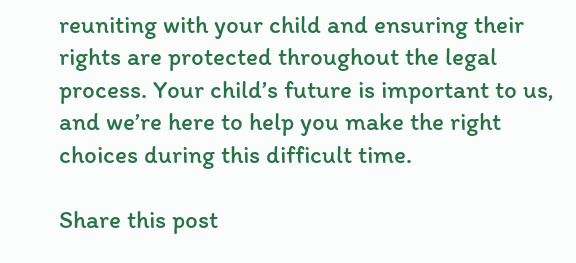reuniting with your child and ensuring their rights are protected throughout the legal process. Your child’s future is important to us, and we’re here to help you make the right choices during this difficult time.

Share this post